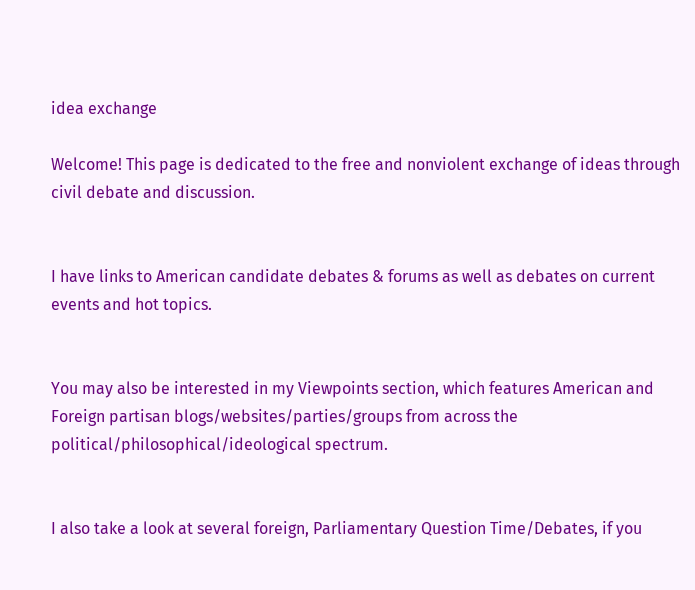idea exchange

Welcome! This page is dedicated to the free and nonviolent exchange of ideas through civil debate and discussion.


I have links to American candidate debates & forums as well as debates on current events and hot topics.


You may also be interested in my Viewpoints section, which features American and Foreign partisan blogs/websites/parties/groups from across the political/philosophical/ideological spectrum.


I also take a look at several foreign, Parliamentary Question Time/Debates, if you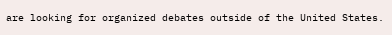are looking for organized debates outside of the United States.